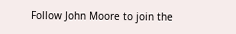Follow John Moore to join the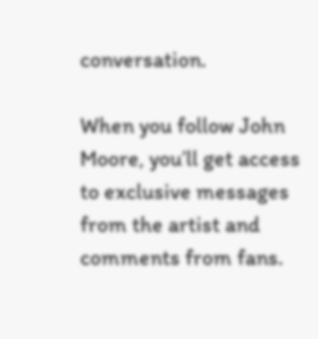conversation.

When you follow John Moore, you’ll get access to exclusive messages from the artist and comments from fans.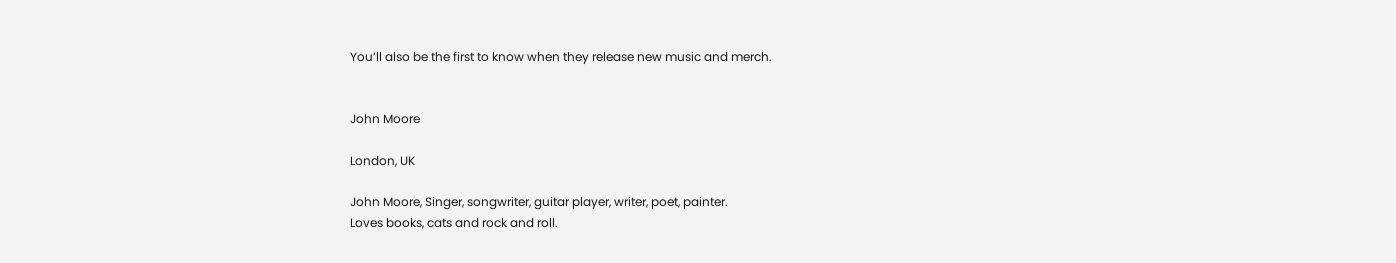You’ll also be the first to know when they release new music and merch.


John Moore

London, UK

John Moore, Singer, songwriter, guitar player, writer, poet, painter.
Loves books, cats and rock and roll.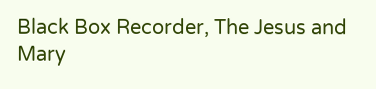Black Box Recorder, The Jesus and Mary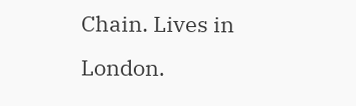Chain. Lives in London.